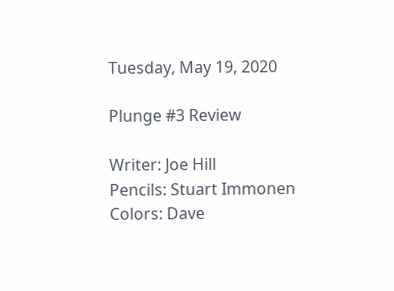Tuesday, May 19, 2020

Plunge #3 Review

Writer: Joe Hill
Pencils: Stuart Immonen
Colors: Dave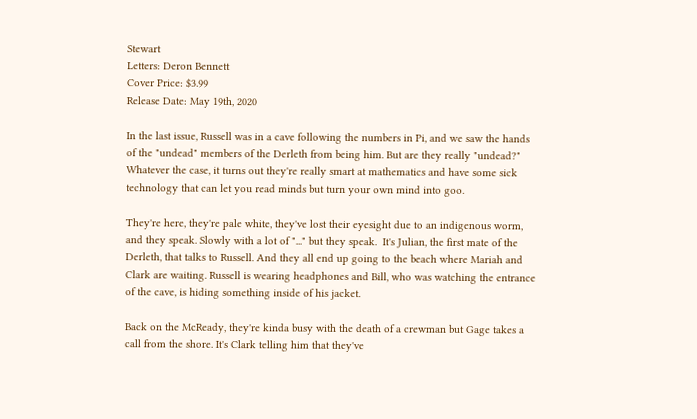Stewart
Letters: Deron Bennett
Cover Price: $3.99
Release Date: May 19th, 2020

In the last issue, Russell was in a cave following the numbers in Pi, and we saw the hands of the "undead" members of the Derleth from being him. But are they really "undead?" Whatever the case, it turns out they're really smart at mathematics and have some sick technology that can let you read minds but turn your own mind into goo.

They're here, they're pale white, they've lost their eyesight due to an indigenous worm, and they speak. Slowly with a lot of "..." but they speak.  It's Julian, the first mate of the Derleth, that talks to Russell. And they all end up going to the beach where Mariah and Clark are waiting. Russell is wearing headphones and Bill, who was watching the entrance of the cave, is hiding something inside of his jacket.

Back on the McReady, they're kinda busy with the death of a crewman but Gage takes a call from the shore. It's Clark telling him that they've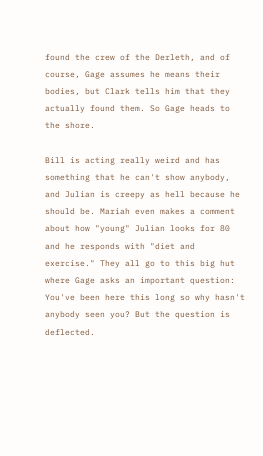found the crew of the Derleth, and of course, Gage assumes he means their bodies, but Clark tells him that they actually found them. So Gage heads to the shore.

Bill is acting really weird and has something that he can't show anybody, and Julian is creepy as hell because he should be. Mariah even makes a comment about how "young" Julian looks for 80 and he responds with "diet and exercise." They all go to this big hut where Gage asks an important question: You've been here this long so why hasn't anybody seen you? But the question is deflected.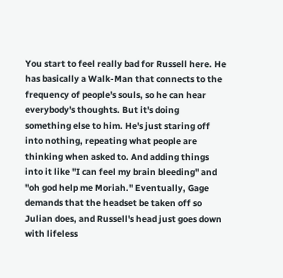You start to feel really bad for Russell here. He has basically a Walk-Man that connects to the frequency of people's souls, so he can hear everybody's thoughts. But it's doing something else to him. He's just staring off into nothing, repeating what people are thinking when asked to. And adding things into it like "I can feel my brain bleeding" and "oh god help me Moriah." Eventually, Gage demands that the headset be taken off so Julian does, and Russell's head just goes down with lifeless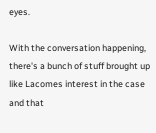eyes.

With the conversation happening, there's a bunch of stuff brought up like Lacomes interest in the case and that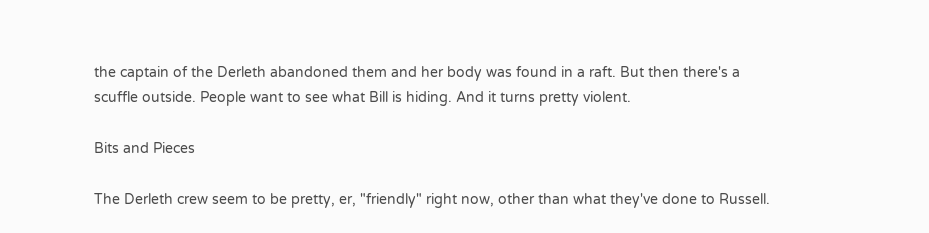the captain of the Derleth abandoned them and her body was found in a raft. But then there's a scuffle outside. People want to see what Bill is hiding. And it turns pretty violent.

Bits and Pieces

The Derleth crew seem to be pretty, er, "friendly" right now, other than what they've done to Russell.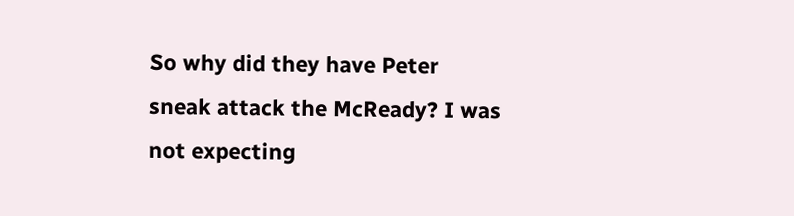So why did they have Peter sneak attack the McReady? I was not expecting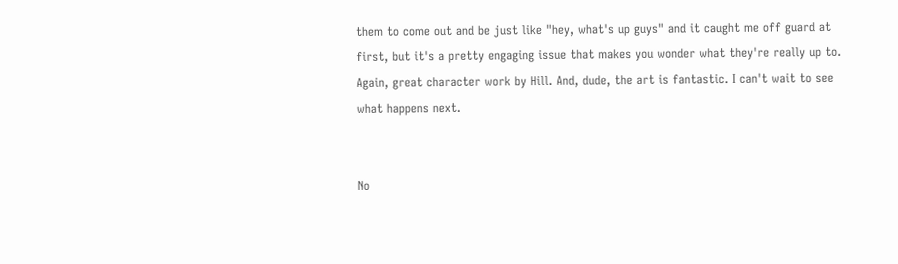them to come out and be just like "hey, what's up guys" and it caught me off guard at first, but it's a pretty engaging issue that makes you wonder what they're really up to. Again, great character work by Hill. And, dude, the art is fantastic. I can't wait to see what happens next.


No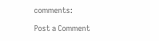comments:

Post a Comment